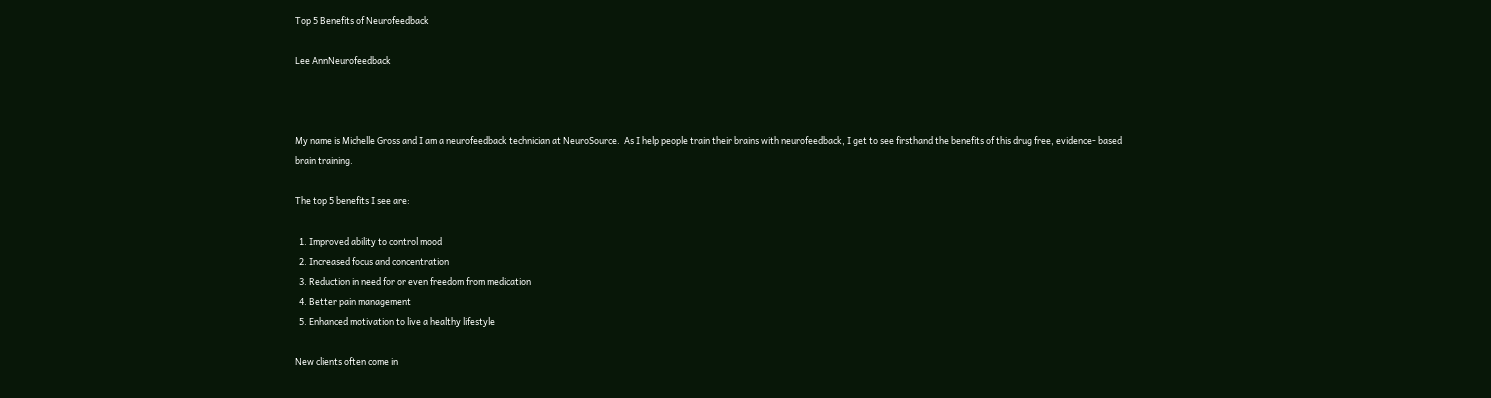Top 5 Benefits of Neurofeedback

Lee AnnNeurofeedback



My name is Michelle Gross and I am a neurofeedback technician at NeuroSource.  As I help people train their brains with neurofeedback, I get to see firsthand the benefits of this drug free, evidence- based brain training.

The top 5 benefits I see are:

  1. Improved ability to control mood
  2. Increased focus and concentration
  3. Reduction in need for or even freedom from medication
  4. Better pain management
  5. Enhanced motivation to live a healthy lifestyle

New clients often come in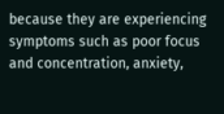because they are experiencing symptoms such as poor focus and concentration, anxiety,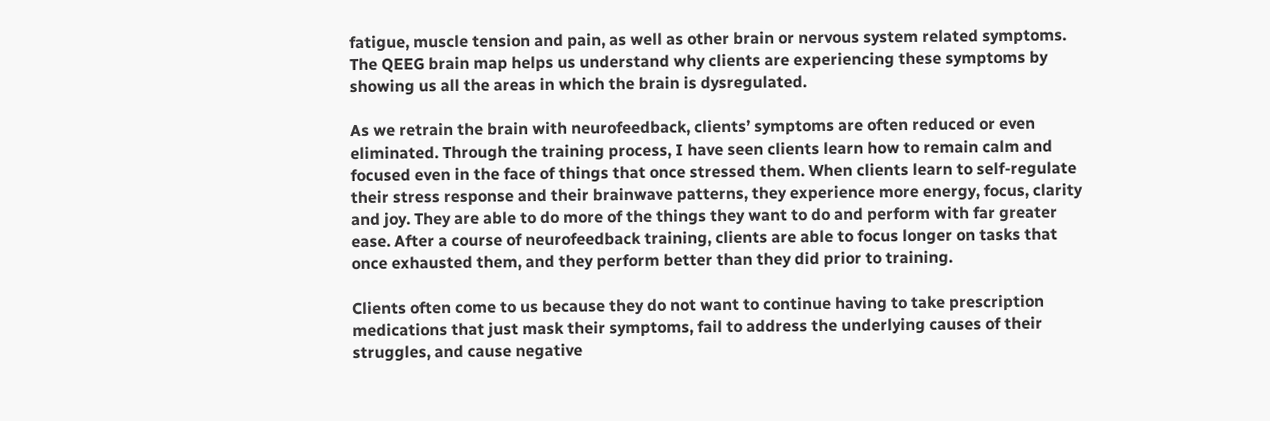fatigue, muscle tension and pain, as well as other brain or nervous system related symptoms. The QEEG brain map helps us understand why clients are experiencing these symptoms by showing us all the areas in which the brain is dysregulated.

As we retrain the brain with neurofeedback, clients’ symptoms are often reduced or even eliminated. Through the training process, I have seen clients learn how to remain calm and focused even in the face of things that once stressed them. When clients learn to self-regulate their stress response and their brainwave patterns, they experience more energy, focus, clarity and joy. They are able to do more of the things they want to do and perform with far greater ease. After a course of neurofeedback training, clients are able to focus longer on tasks that once exhausted them, and they perform better than they did prior to training.

Clients often come to us because they do not want to continue having to take prescription medications that just mask their symptoms, fail to address the underlying causes of their struggles, and cause negative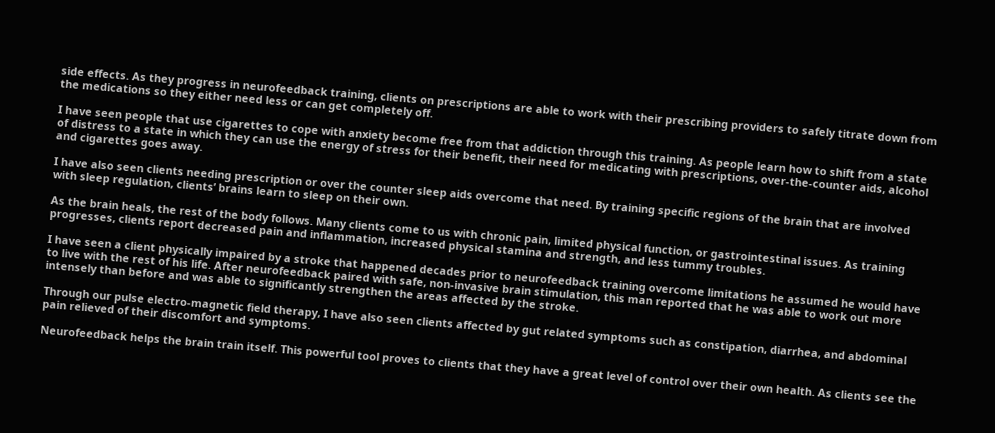side effects. As they progress in neurofeedback training, clients on prescriptions are able to work with their prescribing providers to safely titrate down from the medications so they either need less or can get completely off.

I have seen people that use cigarettes to cope with anxiety become free from that addiction through this training. As people learn how to shift from a state of distress to a state in which they can use the energy of stress for their benefit, their need for medicating with prescriptions, over-the-counter aids, alcohol and cigarettes goes away.

I have also seen clients needing prescription or over the counter sleep aids overcome that need. By training specific regions of the brain that are involved with sleep regulation, clients’ brains learn to sleep on their own.

As the brain heals, the rest of the body follows. Many clients come to us with chronic pain, limited physical function, or gastrointestinal issues. As training progresses, clients report decreased pain and inflammation, increased physical stamina and strength, and less tummy troubles.

I have seen a client physically impaired by a stroke that happened decades prior to neurofeedback training overcome limitations he assumed he would have to live with the rest of his life. After neurofeedback paired with safe, non-invasive brain stimulation, this man reported that he was able to work out more intensely than before and was able to significantly strengthen the areas affected by the stroke.

Through our pulse electro-magnetic field therapy, I have also seen clients affected by gut related symptoms such as constipation, diarrhea, and abdominal pain relieved of their discomfort and symptoms.

Neurofeedback helps the brain train itself. This powerful tool proves to clients that they have a great level of control over their own health. As clients see the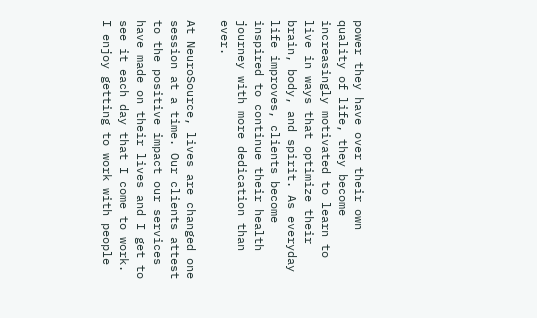power they have over their own quality of life, they become increasingly motivated to learn to live in ways that optimize their brain, body, and spirit. As everyday life improves, clients become inspired to continue their health journey with more dedication than ever.

At NeuroSource, lives are changed one session at a time. Our clients attest to the positive impact our services have made on their lives and I get to see it each day that I come to work. I enjoy getting to work with people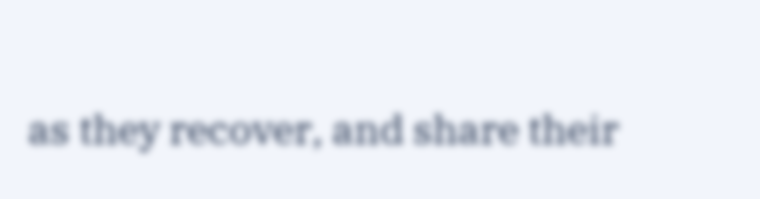as they recover, and share their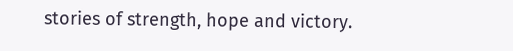stories of strength, hope and victory.